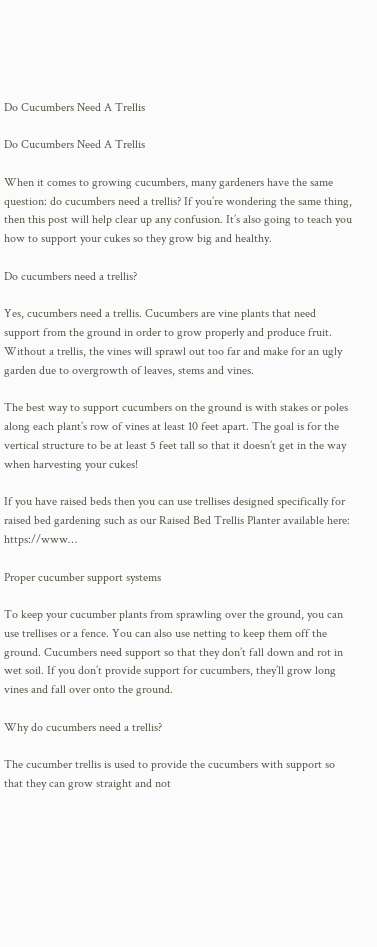Do Cucumbers Need A Trellis

Do Cucumbers Need A Trellis

When it comes to growing cucumbers, many gardeners have the same question: do cucumbers need a trellis? If you’re wondering the same thing, then this post will help clear up any confusion. It’s also going to teach you how to support your cukes so they grow big and healthy.

Do cucumbers need a trellis?

Yes, cucumbers need a trellis. Cucumbers are vine plants that need support from the ground in order to grow properly and produce fruit. Without a trellis, the vines will sprawl out too far and make for an ugly garden due to overgrowth of leaves, stems and vines.

The best way to support cucumbers on the ground is with stakes or poles along each plant’s row of vines at least 10 feet apart. The goal is for the vertical structure to be at least 5 feet tall so that it doesn’t get in the way when harvesting your cukes!

If you have raised beds then you can use trellises designed specifically for raised bed gardening such as our Raised Bed Trellis Planter available here: https://www…

Proper cucumber support systems

To keep your cucumber plants from sprawling over the ground, you can use trellises or a fence. You can also use netting to keep them off the ground. Cucumbers need support so that they don’t fall down and rot in wet soil. If you don’t provide support for cucumbers, they’ll grow long vines and fall over onto the ground.

Why do cucumbers need a trellis?

The cucumber trellis is used to provide the cucumbers with support so that they can grow straight and not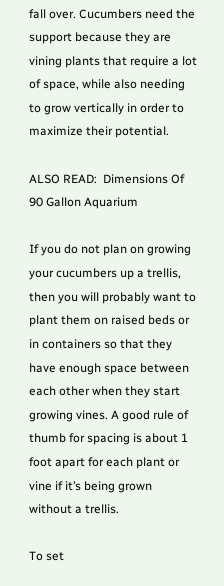fall over. Cucumbers need the support because they are vining plants that require a lot of space, while also needing to grow vertically in order to maximize their potential.

ALSO READ:  Dimensions Of 90 Gallon Aquarium

If you do not plan on growing your cucumbers up a trellis, then you will probably want to plant them on raised beds or in containers so that they have enough space between each other when they start growing vines. A good rule of thumb for spacing is about 1 foot apart for each plant or vine if it’s being grown without a trellis.

To set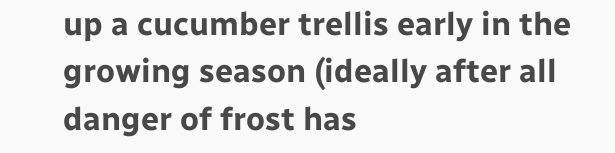up a cucumber trellis early in the growing season (ideally after all danger of frost has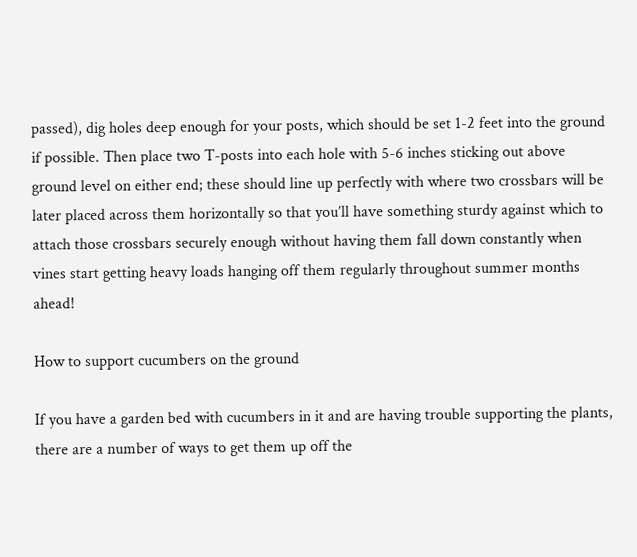passed), dig holes deep enough for your posts, which should be set 1-2 feet into the ground if possible. Then place two T-posts into each hole with 5-6 inches sticking out above ground level on either end; these should line up perfectly with where two crossbars will be later placed across them horizontally so that you’ll have something sturdy against which to attach those crossbars securely enough without having them fall down constantly when vines start getting heavy loads hanging off them regularly throughout summer months ahead!

How to support cucumbers on the ground

If you have a garden bed with cucumbers in it and are having trouble supporting the plants, there are a number of ways to get them up off the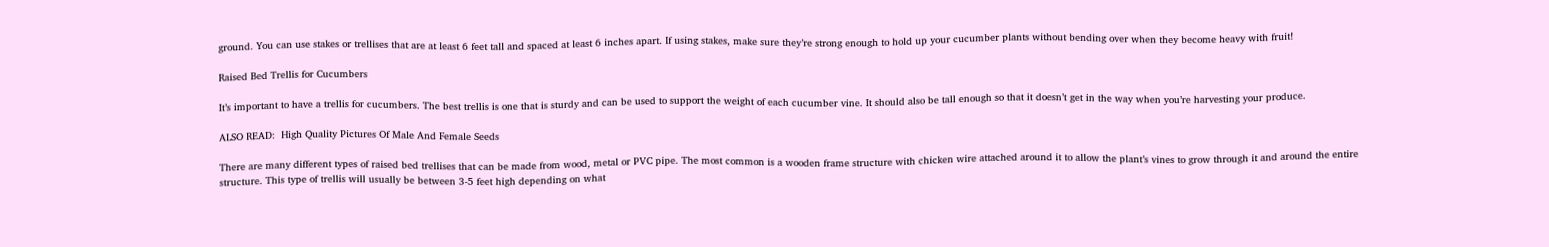ground. You can use stakes or trellises that are at least 6 feet tall and spaced at least 6 inches apart. If using stakes, make sure they’re strong enough to hold up your cucumber plants without bending over when they become heavy with fruit!

Raised Bed Trellis for Cucumbers

It’s important to have a trellis for cucumbers. The best trellis is one that is sturdy and can be used to support the weight of each cucumber vine. It should also be tall enough so that it doesn’t get in the way when you’re harvesting your produce.

ALSO READ:  High Quality Pictures Of Male And Female Seeds

There are many different types of raised bed trellises that can be made from wood, metal or PVC pipe. The most common is a wooden frame structure with chicken wire attached around it to allow the plant’s vines to grow through it and around the entire structure. This type of trellis will usually be between 3-5 feet high depending on what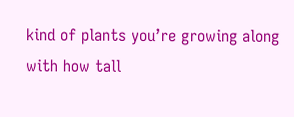kind of plants you’re growing along with how tall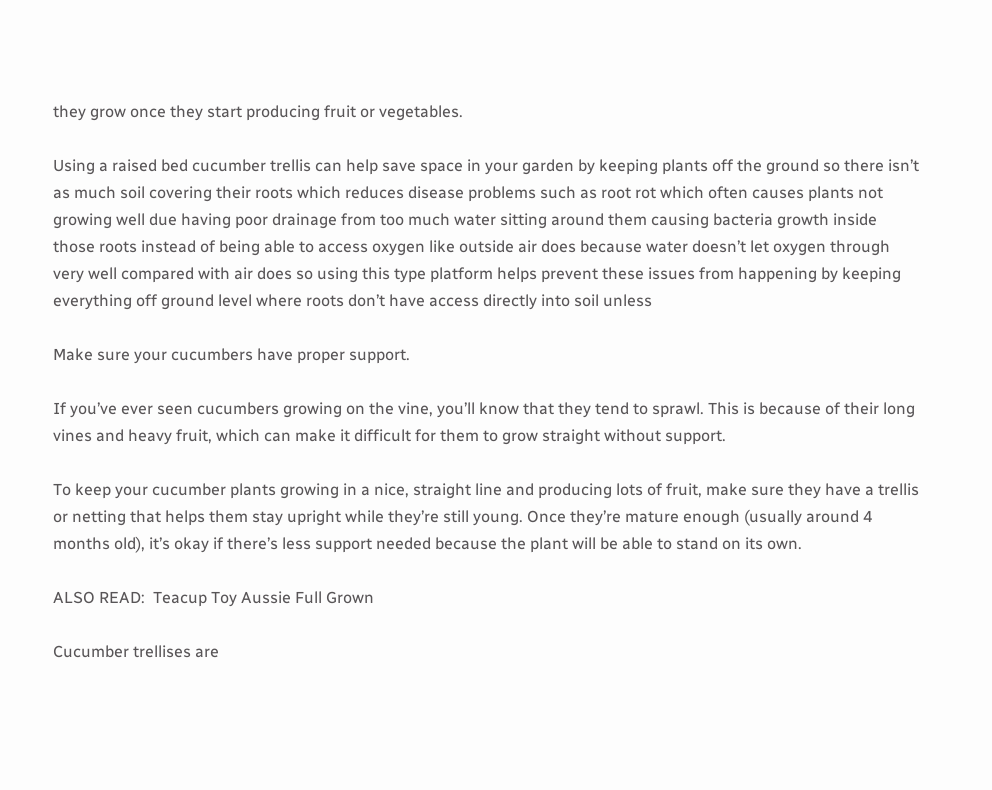they grow once they start producing fruit or vegetables.

Using a raised bed cucumber trellis can help save space in your garden by keeping plants off the ground so there isn’t as much soil covering their roots which reduces disease problems such as root rot which often causes plants not growing well due having poor drainage from too much water sitting around them causing bacteria growth inside those roots instead of being able to access oxygen like outside air does because water doesn’t let oxygen through very well compared with air does so using this type platform helps prevent these issues from happening by keeping everything off ground level where roots don’t have access directly into soil unless

Make sure your cucumbers have proper support.

If you’ve ever seen cucumbers growing on the vine, you’ll know that they tend to sprawl. This is because of their long vines and heavy fruit, which can make it difficult for them to grow straight without support.

To keep your cucumber plants growing in a nice, straight line and producing lots of fruit, make sure they have a trellis or netting that helps them stay upright while they’re still young. Once they’re mature enough (usually around 4 months old), it’s okay if there’s less support needed because the plant will be able to stand on its own.

ALSO READ:  Teacup Toy Aussie Full Grown

Cucumber trellises are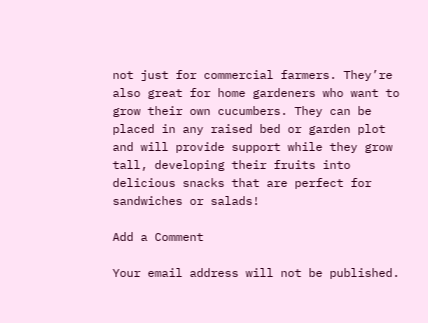not just for commercial farmers. They’re also great for home gardeners who want to grow their own cucumbers. They can be placed in any raised bed or garden plot and will provide support while they grow tall, developing their fruits into delicious snacks that are perfect for sandwiches or salads!

Add a Comment

Your email address will not be published.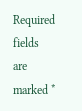Required fields are marked *